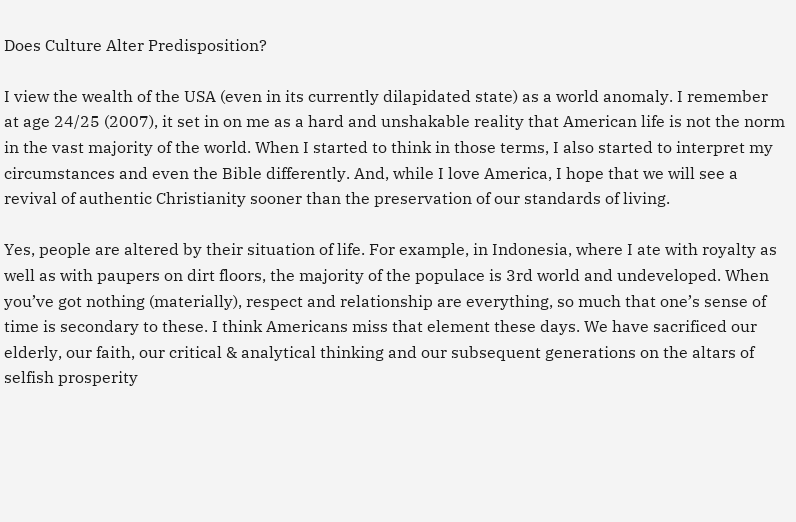Does Culture Alter Predisposition?

I view the wealth of the USA (even in its currently dilapidated state) as a world anomaly. I remember at age 24/25 (2007), it set in on me as a hard and unshakable reality that American life is not the norm in the vast majority of the world. When I started to think in those terms, I also started to interpret my circumstances and even the Bible differently. And, while I love America, I hope that we will see a revival of authentic Christianity sooner than the preservation of our standards of living.

Yes, people are altered by their situation of life. For example, in Indonesia, where I ate with royalty as well as with paupers on dirt floors, the majority of the populace is 3rd world and undeveloped. When you’ve got nothing (materially), respect and relationship are everything, so much that one’s sense of time is secondary to these. I think Americans miss that element these days. We have sacrificed our elderly, our faith, our critical & analytical thinking and our subsequent generations on the altars of selfish prosperity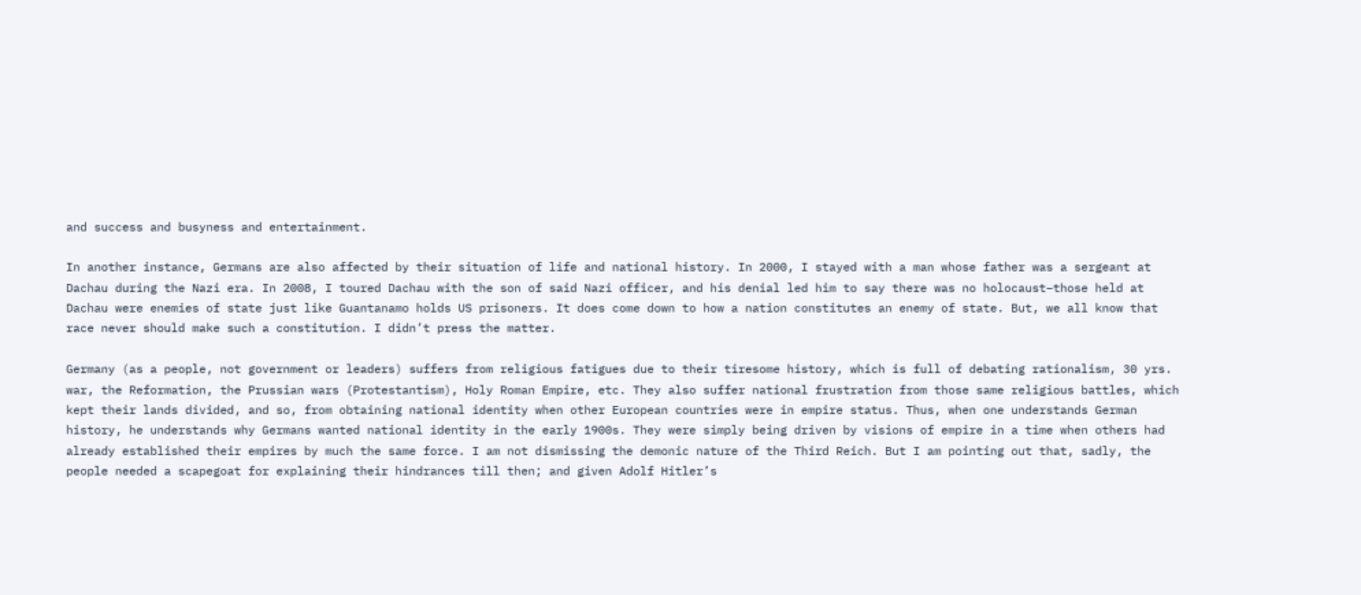and success and busyness and entertainment.

In another instance, Germans are also affected by their situation of life and national history. In 2000, I stayed with a man whose father was a sergeant at Dachau during the Nazi era. In 2008, I toured Dachau with the son of said Nazi officer, and his denial led him to say there was no holocaust–those held at Dachau were enemies of state just like Guantanamo holds US prisoners. It does come down to how a nation constitutes an enemy of state. But, we all know that race never should make such a constitution. I didn’t press the matter.

Germany (as a people, not government or leaders) suffers from religious fatigues due to their tiresome history, which is full of debating rationalism, 30 yrs. war, the Reformation, the Prussian wars (Protestantism), Holy Roman Empire, etc. They also suffer national frustration from those same religious battles, which kept their lands divided, and so, from obtaining national identity when other European countries were in empire status. Thus, when one understands German history, he understands why Germans wanted national identity in the early 1900s. They were simply being driven by visions of empire in a time when others had already established their empires by much the same force. I am not dismissing the demonic nature of the Third Reich. But I am pointing out that, sadly, the people needed a scapegoat for explaining their hindrances till then; and given Adolf Hitler’s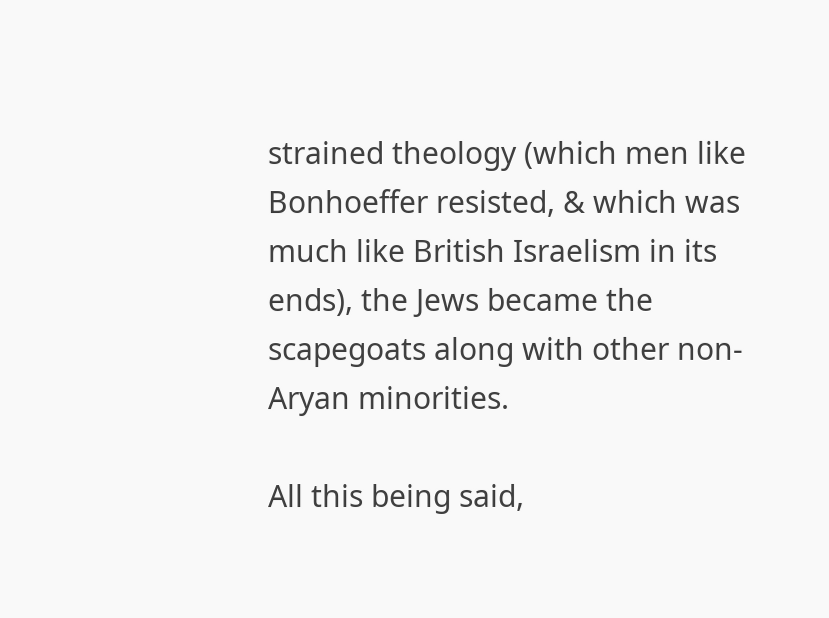strained theology (which men like Bonhoeffer resisted, & which was much like British Israelism in its ends), the Jews became the scapegoats along with other non-Aryan minorities.

All this being said,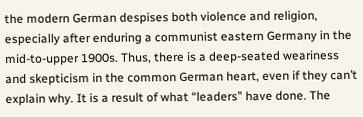the modern German despises both violence and religion, especially after enduring a communist eastern Germany in the mid-to-upper 1900s. Thus, there is a deep-seated weariness and skepticism in the common German heart, even if they can’t explain why. It is a result of what “leaders” have done. The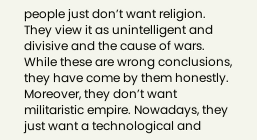people just don’t want religion. They view it as unintelligent and divisive and the cause of wars. While these are wrong conclusions, they have come by them honestly. Moreover, they don’t want militaristic empire. Nowadays, they just want a technological and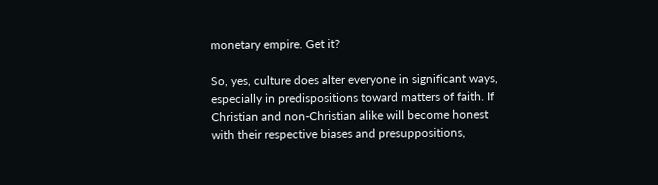monetary empire. Get it?

So, yes, culture does alter everyone in significant ways, especially in predispositions toward matters of faith. If Christian and non-Christian alike will become honest with their respective biases and presuppositions,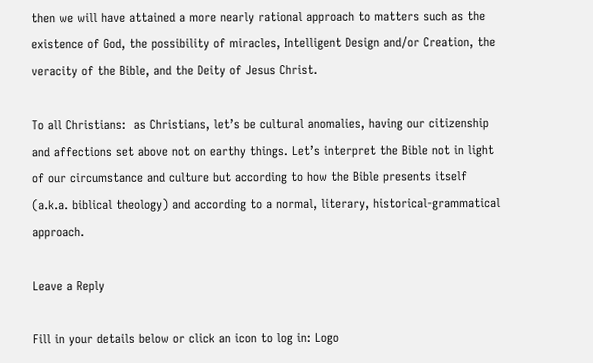then we will have attained a more nearly rational approach to matters such as the existence of God, the possibility of miracles, Intelligent Design and/or Creation, the veracity of the Bible, and the Deity of Jesus Christ.

To all Christians:  as Christians, let’s be cultural anomalies, having our citizenship and affections set above not on earthy things. Let’s interpret the Bible not in light of our circumstance and culture but according to how the Bible presents itself (a.k.a. biblical theology) and according to a normal, literary, historical-grammatical approach.

Leave a Reply

Fill in your details below or click an icon to log in: Logo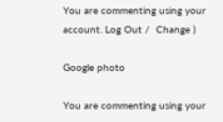You are commenting using your account. Log Out /  Change )

Google photo

You are commenting using your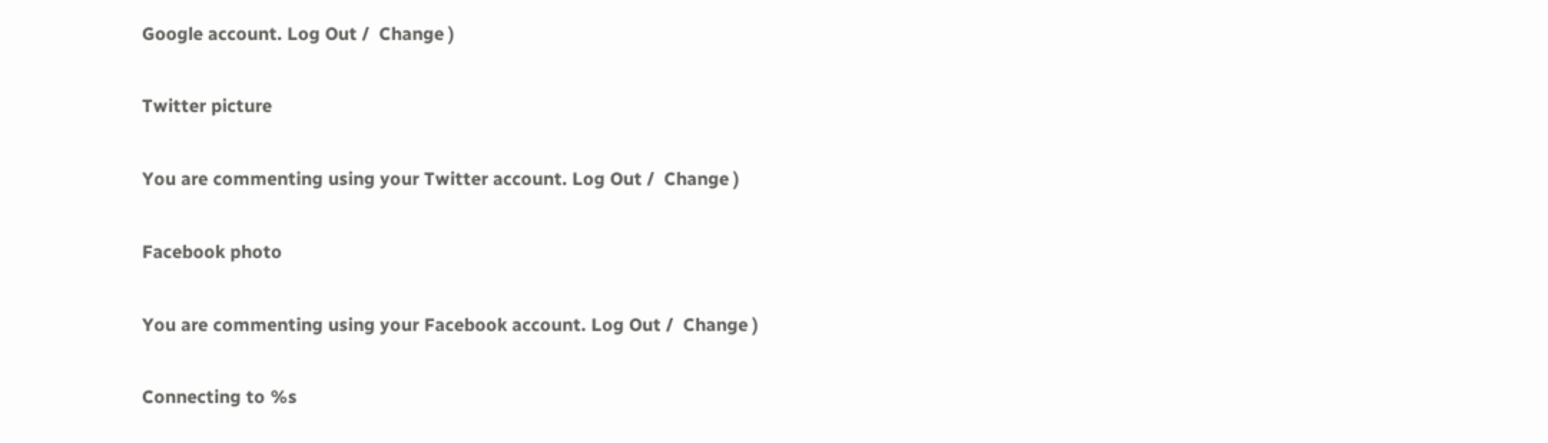Google account. Log Out /  Change )

Twitter picture

You are commenting using your Twitter account. Log Out /  Change )

Facebook photo

You are commenting using your Facebook account. Log Out /  Change )

Connecting to %s